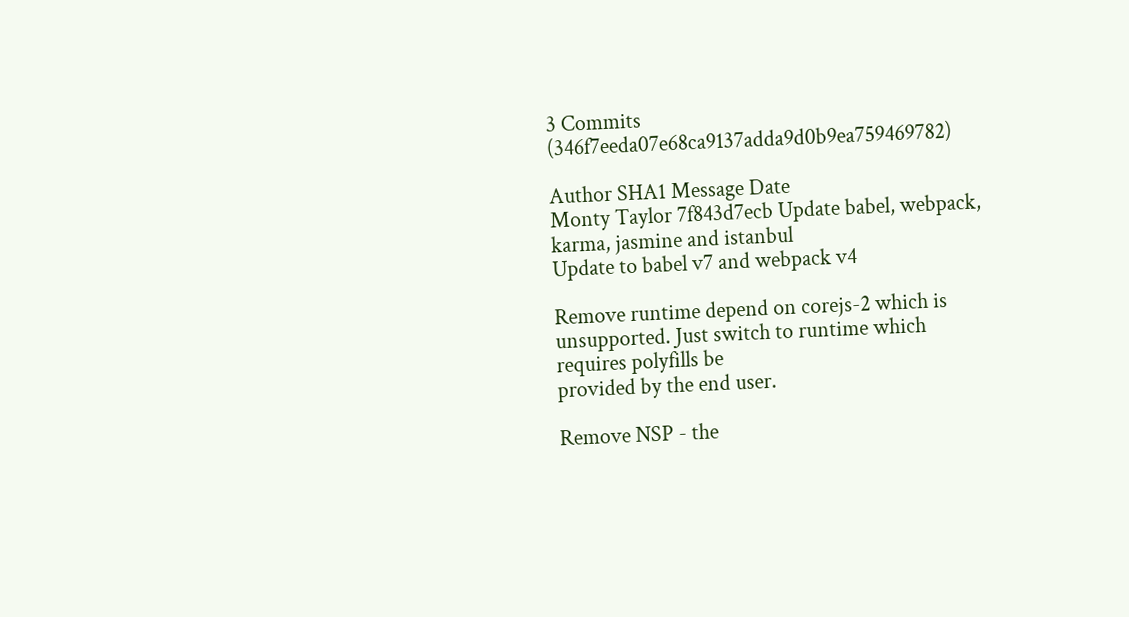3 Commits (346f7eeda07e68ca9137adda9d0b9ea759469782)

Author SHA1 Message Date
Monty Taylor 7f843d7ecb Update babel, webpack, karma, jasmine and istanbul
Update to babel v7 and webpack v4

Remove runtime depend on corejs-2 which is
unsupported. Just switch to runtime which requires polyfills be
provided by the end user.

Remove NSP - the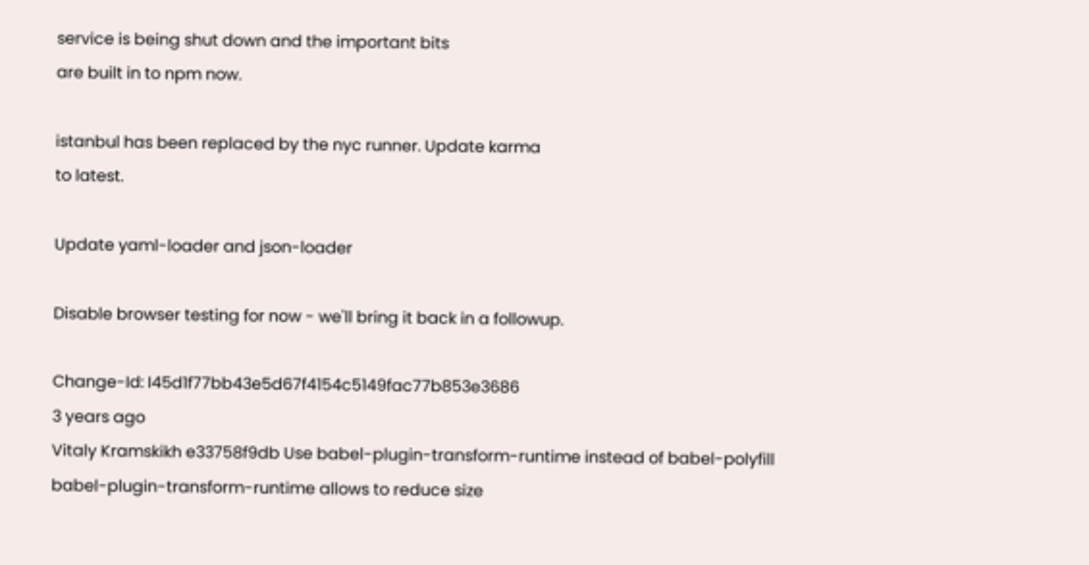service is being shut down and the important bits
are built in to npm now.

istanbul has been replaced by the nyc runner. Update karma
to latest.

Update yaml-loader and json-loader

Disable browser testing for now - we'll bring it back in a followup.

Change-Id: I45d1f77bb43e5d67f4154c5149fac77b853e3686
3 years ago
Vitaly Kramskikh e33758f9db Use babel-plugin-transform-runtime instead of babel-polyfill
babel-plugin-transform-runtime allows to reduce size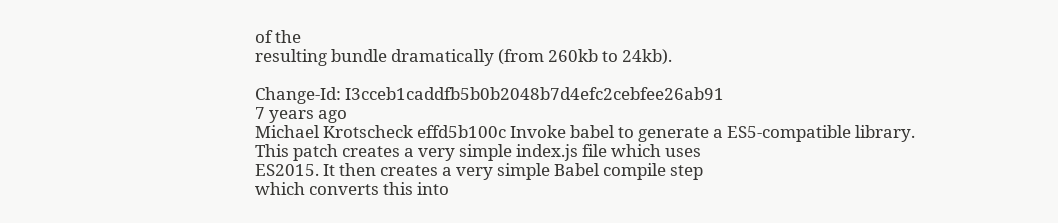of the
resulting bundle dramatically (from 260kb to 24kb).

Change-Id: I3cceb1caddfb5b0b2048b7d4efc2cebfee26ab91
7 years ago
Michael Krotscheck effd5b100c Invoke babel to generate a ES5-compatible library.
This patch creates a very simple index.js file which uses
ES2015. It then creates a very simple Babel compile step
which converts this into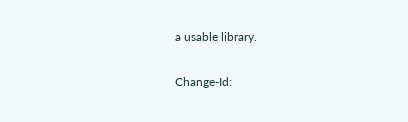a usable library.

Change-Id: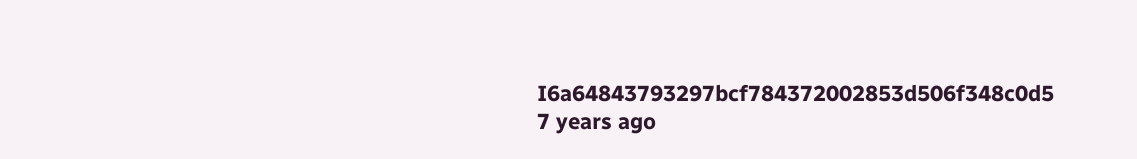I6a64843793297bcf784372002853d506f348c0d5
7 years ago